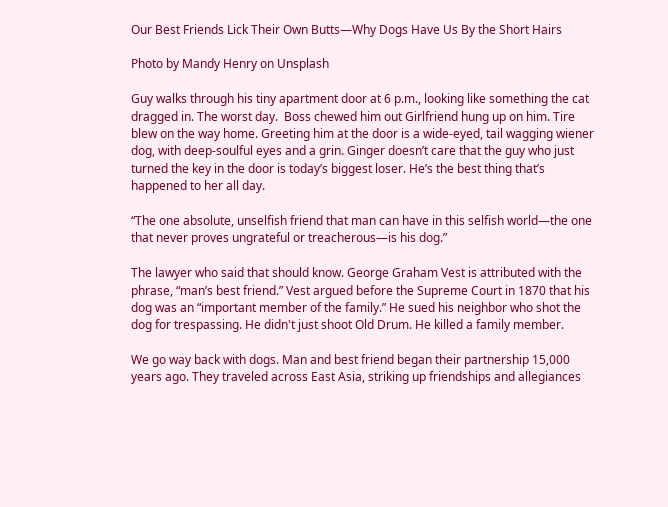Our Best Friends Lick Their Own Butts—Why Dogs Have Us By the Short Hairs

Photo by Mandy Henry on Unsplash

Guy walks through his tiny apartment door at 6 p.m., looking like something the cat dragged in. The worst day.  Boss chewed him out Girlfriend hung up on him. Tire blew on the way home. Greeting him at the door is a wide-eyed, tail wagging wiener dog, with deep-soulful eyes and a grin. Ginger doesn’t care that the guy who just turned the key in the door is today’s biggest loser. He’s the best thing that’s happened to her all day.

“The one absolute, unselfish friend that man can have in this selfish world—the one that never proves ungrateful or treacherous—is his dog.”

The lawyer who said that should know. George Graham Vest is attributed with the phrase, “man’s best friend.” Vest argued before the Supreme Court in 1870 that his dog was an “important member of the family.” He sued his neighbor who shot the dog for trespassing. He didn't just shoot Old Drum. He killed a family member.

We go way back with dogs. Man and best friend began their partnership 15,000 years ago. They traveled across East Asia, striking up friendships and allegiances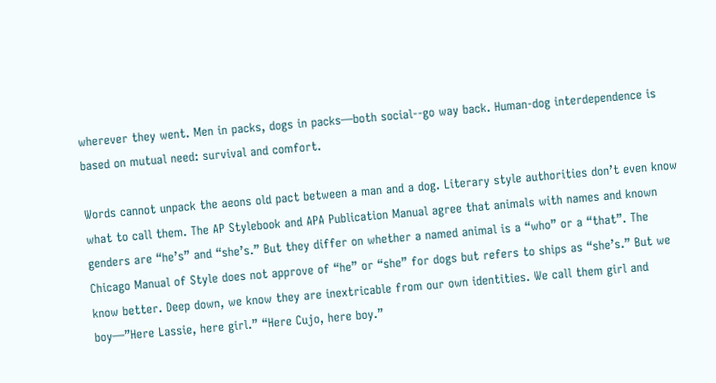wherever they went. Men in packs, dogs in packs—both social--go way back. Human-dog interdependence is based on mutual need: survival and comfort.

Words cannot unpack the aeons old pact between a man and a dog. Literary style authorities don’t even know what to call them. The AP Stylebook and APA Publication Manual agree that animals with names and known genders are “he’s” and “she’s.” But they differ on whether a named animal is a “who” or a “that”. The Chicago Manual of Style does not approve of “he” or “she” for dogs but refers to ships as “she’s.” But we know better. Deep down, we know they are inextricable from our own identities. We call them girl and boy—”Here Lassie, here girl.” “Here Cujo, here boy.”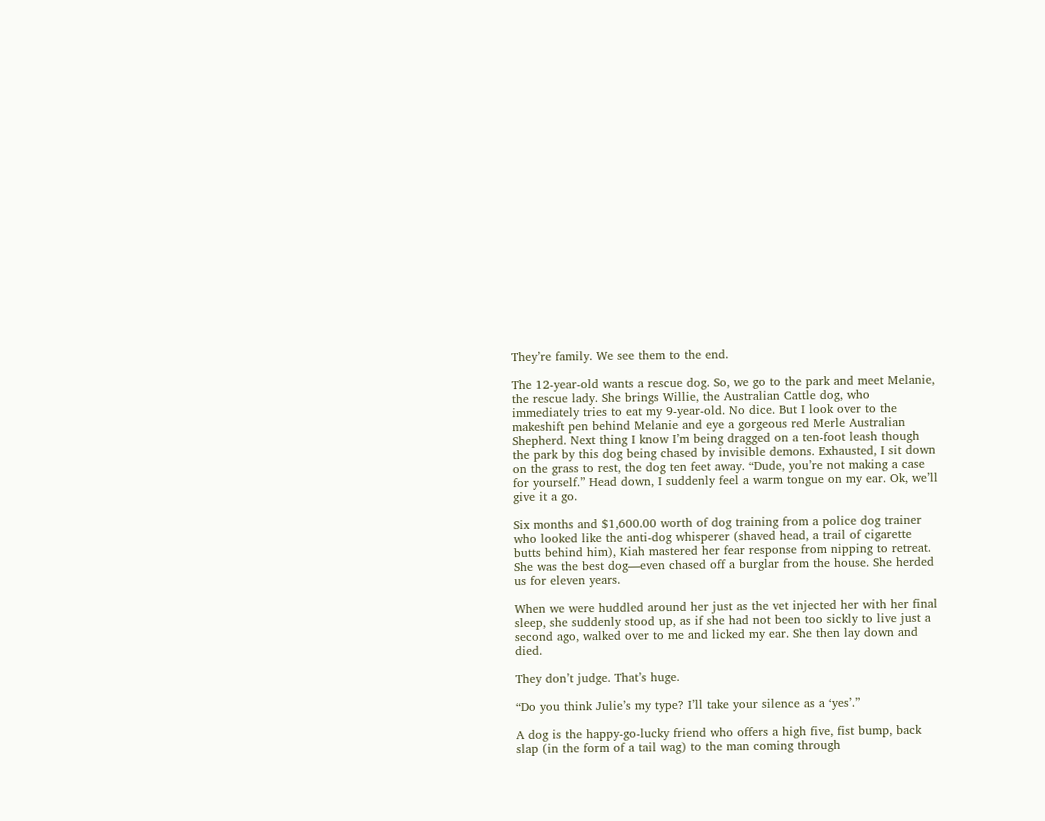They’re family. We see them to the end.

The 12-year-old wants a rescue dog. So, we go to the park and meet Melanie, the rescue lady. She brings Willie, the Australian Cattle dog, who immediately tries to eat my 9-year-old. No dice. But I look over to the makeshift pen behind Melanie and eye a gorgeous red Merle Australian Shepherd. Next thing I know I’m being dragged on a ten-foot leash though the park by this dog being chased by invisible demons. Exhausted, I sit down on the grass to rest, the dog ten feet away. “Dude, you’re not making a case for yourself.” Head down, I suddenly feel a warm tongue on my ear. Ok, we’ll give it a go.

Six months and $1,600.00 worth of dog training from a police dog trainer who looked like the anti-dog whisperer (shaved head, a trail of cigarette butts behind him), Kiah mastered her fear response from nipping to retreat. She was the best dog—even chased off a burglar from the house. She herded us for eleven years.

When we were huddled around her just as the vet injected her with her final sleep, she suddenly stood up, as if she had not been too sickly to live just a second ago, walked over to me and licked my ear. She then lay down and died.

They don’t judge. That’s huge.

“Do you think Julie’s my type? I’ll take your silence as a ‘yes’.”

A dog is the happy-go-lucky friend who offers a high five, fist bump, back slap (in the form of a tail wag) to the man coming through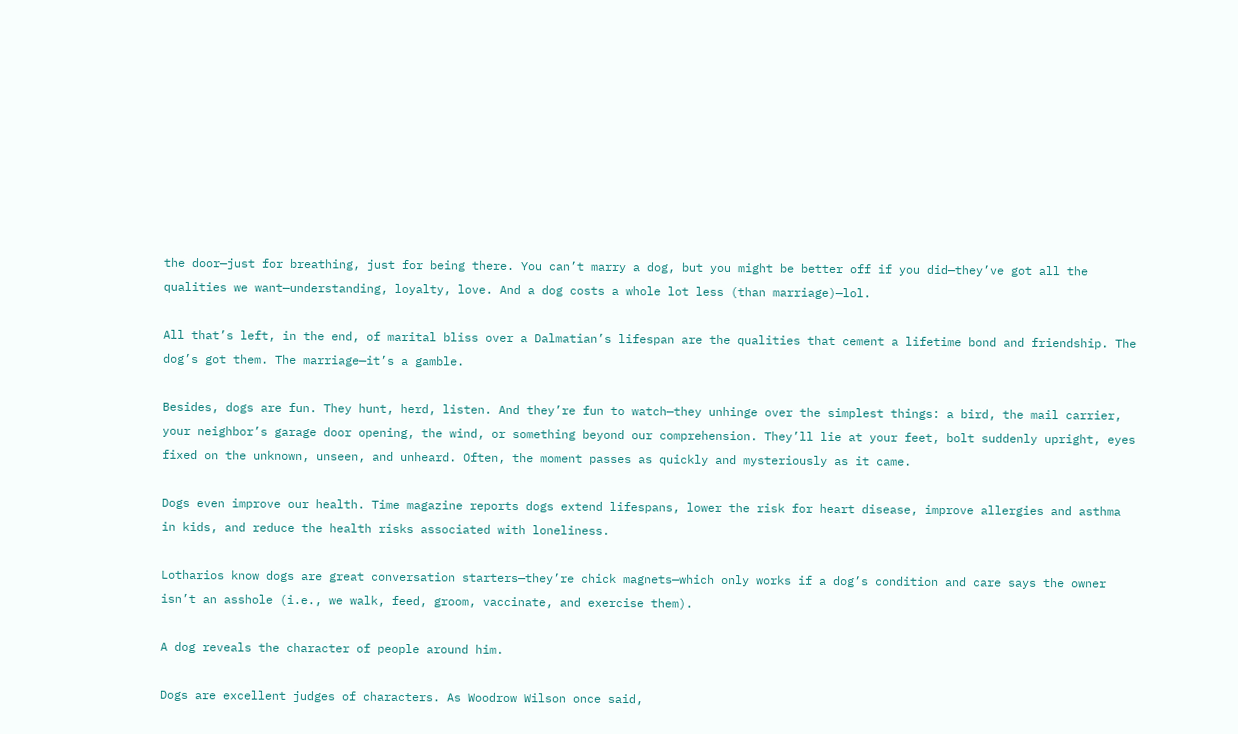the door—just for breathing, just for being there. You can’t marry a dog, but you might be better off if you did—they’ve got all the qualities we want—understanding, loyalty, love. And a dog costs a whole lot less (than marriage)—lol.

All that’s left, in the end, of marital bliss over a Dalmatian’s lifespan are the qualities that cement a lifetime bond and friendship. The dog’s got them. The marriage—it’s a gamble.

Besides, dogs are fun. They hunt, herd, listen. And they’re fun to watch—they unhinge over the simplest things: a bird, the mail carrier, your neighbor’s garage door opening, the wind, or something beyond our comprehension. They’ll lie at your feet, bolt suddenly upright, eyes fixed on the unknown, unseen, and unheard. Often, the moment passes as quickly and mysteriously as it came.

Dogs even improve our health. Time magazine reports dogs extend lifespans, lower the risk for heart disease, improve allergies and asthma in kids, and reduce the health risks associated with loneliness.

Lotharios know dogs are great conversation starters—they’re chick magnets—which only works if a dog’s condition and care says the owner isn’t an asshole (i.e., we walk, feed, groom, vaccinate, and exercise them).

A dog reveals the character of people around him.

Dogs are excellent judges of characters. As Woodrow Wilson once said,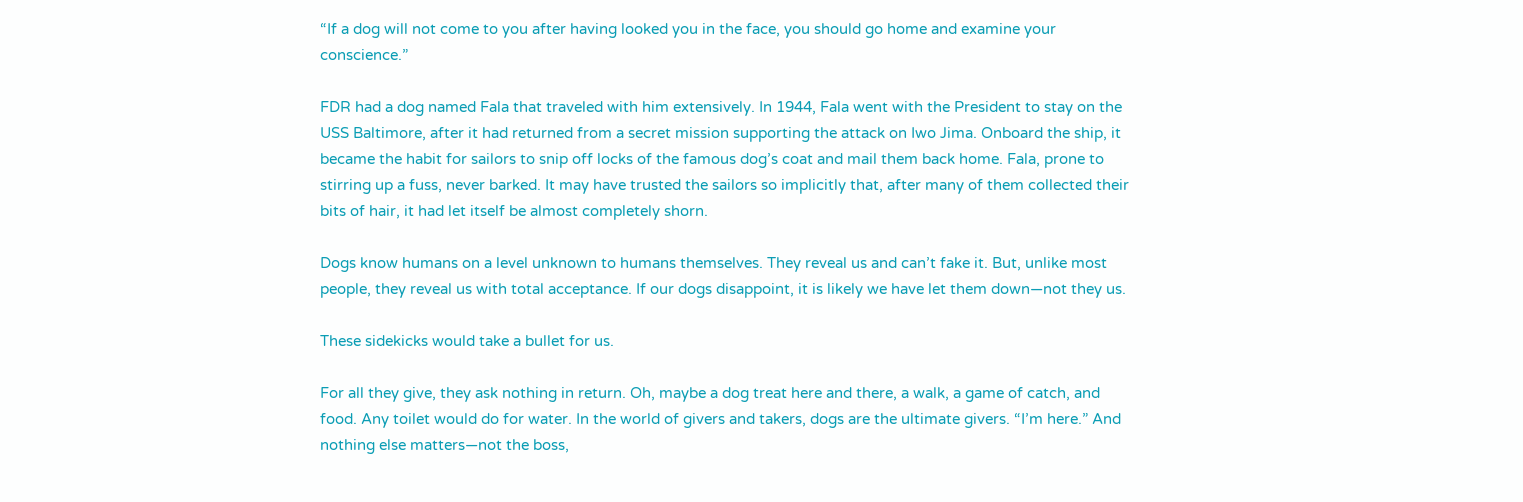“If a dog will not come to you after having looked you in the face, you should go home and examine your conscience.”

FDR had a dog named Fala that traveled with him extensively. In 1944, Fala went with the President to stay on the USS Baltimore, after it had returned from a secret mission supporting the attack on Iwo Jima. Onboard the ship, it became the habit for sailors to snip off locks of the famous dog’s coat and mail them back home. Fala, prone to stirring up a fuss, never barked. It may have trusted the sailors so implicitly that, after many of them collected their bits of hair, it had let itself be almost completely shorn.

Dogs know humans on a level unknown to humans themselves. They reveal us and can’t fake it. But, unlike most people, they reveal us with total acceptance. If our dogs disappoint, it is likely we have let them down—not they us.

These sidekicks would take a bullet for us.

For all they give, they ask nothing in return. Oh, maybe a dog treat here and there, a walk, a game of catch, and food. Any toilet would do for water. In the world of givers and takers, dogs are the ultimate givers. “I’m here.” And nothing else matters—not the boss,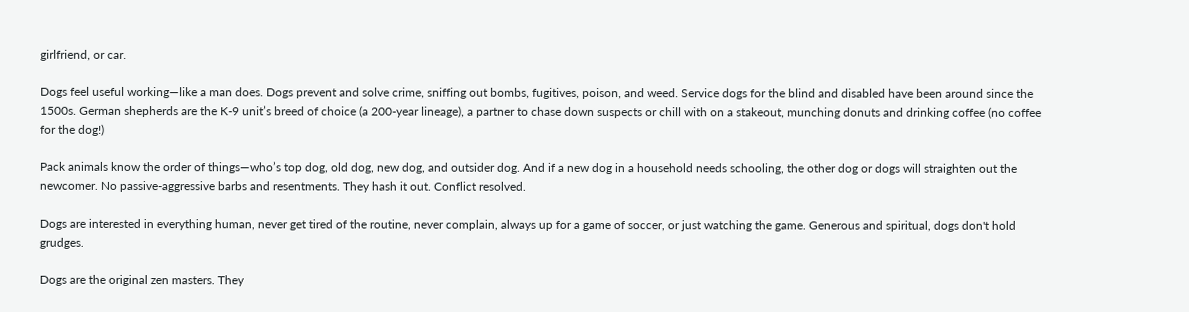girlfriend, or car.

Dogs feel useful working—like a man does. Dogs prevent and solve crime, sniffing out bombs, fugitives, poison, and weed. Service dogs for the blind and disabled have been around since the 1500s. German shepherds are the K-9 unit’s breed of choice (a 200-year lineage), a partner to chase down suspects or chill with on a stakeout, munching donuts and drinking coffee (no coffee for the dog!)

Pack animals know the order of things—who’s top dog, old dog, new dog, and outsider dog. And if a new dog in a household needs schooling, the other dog or dogs will straighten out the newcomer. No passive-aggressive barbs and resentments. They hash it out. Conflict resolved.

Dogs are interested in everything human, never get tired of the routine, never complain, always up for a game of soccer, or just watching the game. Generous and spiritual, dogs don't hold grudges.

Dogs are the original zen masters. They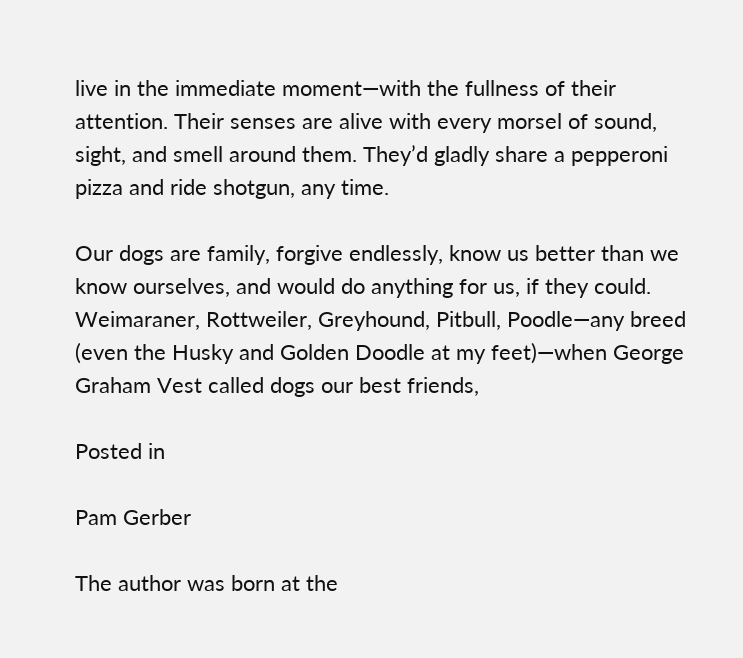live in the immediate moment—with the fullness of their attention. Their senses are alive with every morsel of sound, sight, and smell around them. They’d gladly share a pepperoni pizza and ride shotgun, any time.

Our dogs are family, forgive endlessly, know us better than we know ourselves, and would do anything for us, if they could. Weimaraner, Rottweiler, Greyhound, Pitbull, Poodle—any breed (even the Husky and Golden Doodle at my feet)—when George Graham Vest called dogs our best friends,

Posted in

Pam Gerber

The author was born at the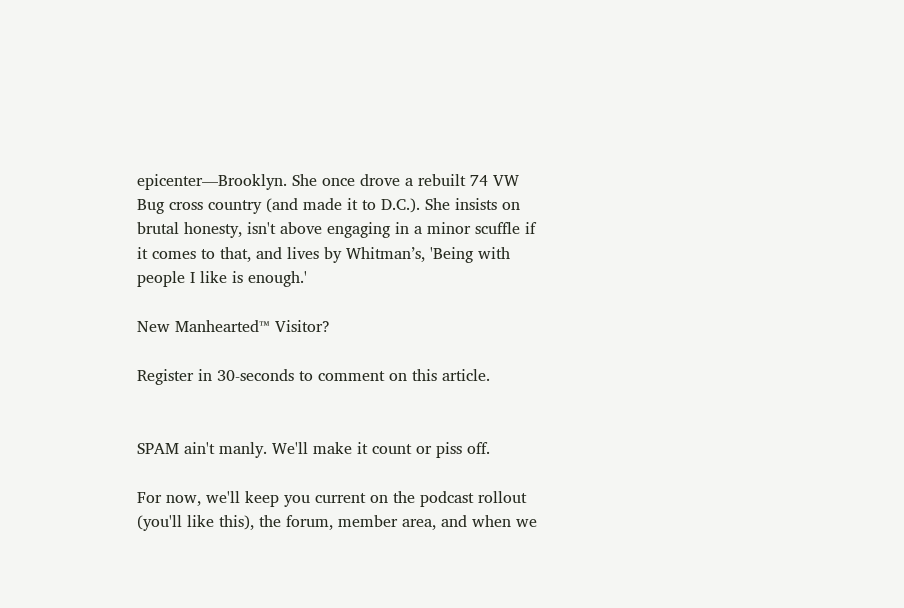epicenter—Brooklyn. She once drove a rebuilt 74 VW Bug cross country (and made it to D.C.). She insists on brutal honesty, isn't above engaging in a minor scuffle if it comes to that, and lives by Whitman’s, 'Being with people I like is enough.'

New Manhearted™ Visitor?

Register in 30-seconds to comment on this article.


SPAM ain't manly. We'll make it count or piss off.

For now, we'll keep you current on the podcast rollout (you'll like this), the forum, member area, and when we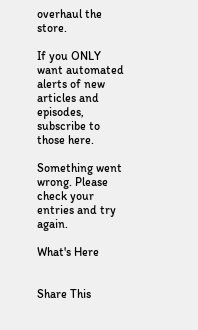overhaul the store.

If you ONLY want automated alerts of new articles and episodes, subscribe to those here.

Something went wrong. Please check your entries and try again.

What's Here


Share This